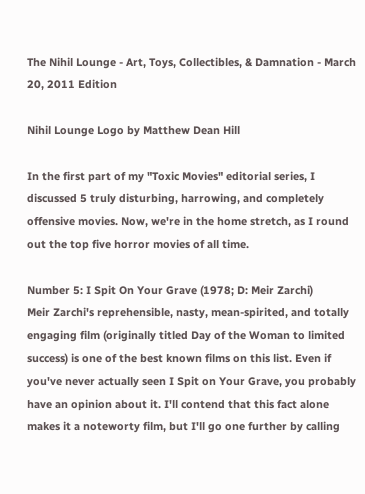The Nihil Lounge - Art, Toys, Collectibles, & Damnation - March 20, 2011 Edition

Nihil Lounge Logo by Matthew Dean Hill

In the first part of my "Toxic Movies" editorial series, I discussed 5 truly disturbing, harrowing, and completely offensive movies. Now, we're in the home stretch, as I round out the top five horror movies of all time.

Number 5: I Spit On Your Grave (1978; D: Meir Zarchi)
Meir Zarchi's reprehensible, nasty, mean-spirited, and totally engaging film (originally titled Day of the Woman to limited success) is one of the best known films on this list. Even if you've never actually seen I Spit on Your Grave, you probably have an opinion about it. I'll contend that this fact alone makes it a noteworty film, but I'll go one further by calling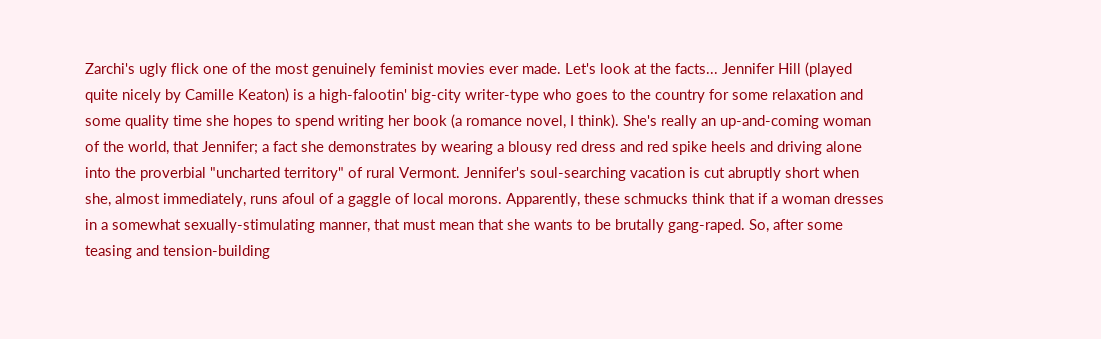Zarchi's ugly flick one of the most genuinely feminist movies ever made. Let's look at the facts... Jennifer Hill (played quite nicely by Camille Keaton) is a high-falootin' big-city writer-type who goes to the country for some relaxation and some quality time she hopes to spend writing her book (a romance novel, I think). She's really an up-and-coming woman of the world, that Jennifer; a fact she demonstrates by wearing a blousy red dress and red spike heels and driving alone into the proverbial "uncharted territory" of rural Vermont. Jennifer's soul-searching vacation is cut abruptly short when she, almost immediately, runs afoul of a gaggle of local morons. Apparently, these schmucks think that if a woman dresses in a somewhat sexually-stimulating manner, that must mean that she wants to be brutally gang-raped. So, after some teasing and tension-building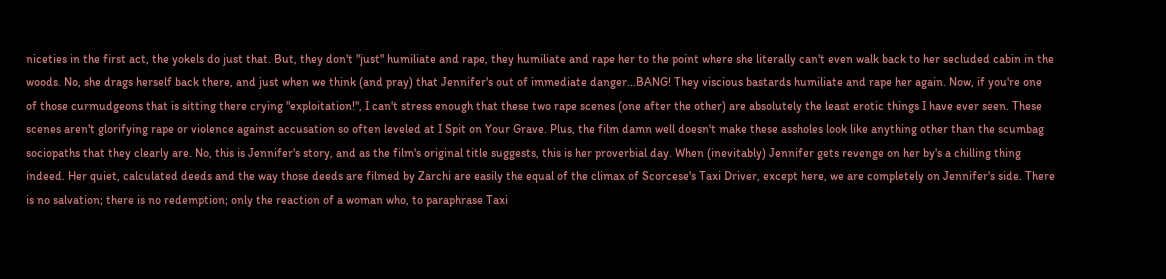niceties in the first act, the yokels do just that. But, they don't "just" humiliate and rape, they humiliate and rape her to the point where she literally can't even walk back to her secluded cabin in the woods. No, she drags herself back there, and just when we think (and pray) that Jennifer's out of immediate danger...BANG! They viscious bastards humiliate and rape her again. Now, if you're one of those curmudgeons that is sitting there crying "exploitation!", I can't stress enough that these two rape scenes (one after the other) are absolutely the least erotic things I have ever seen. These scenes aren't glorifying rape or violence against accusation so often leveled at I Spit on Your Grave. Plus, the film damn well doesn't make these assholes look like anything other than the scumbag sociopaths that they clearly are. No, this is Jennifer's story, and as the film's original title suggests, this is her proverbial day. When (inevitably) Jennifer gets revenge on her by's a chilling thing indeed. Her quiet, calculated deeds and the way those deeds are filmed by Zarchi are easily the equal of the climax of Scorcese's Taxi Driver, except here, we are completely on Jennifer's side. There is no salvation; there is no redemption; only the reaction of a woman who, to paraphrase Taxi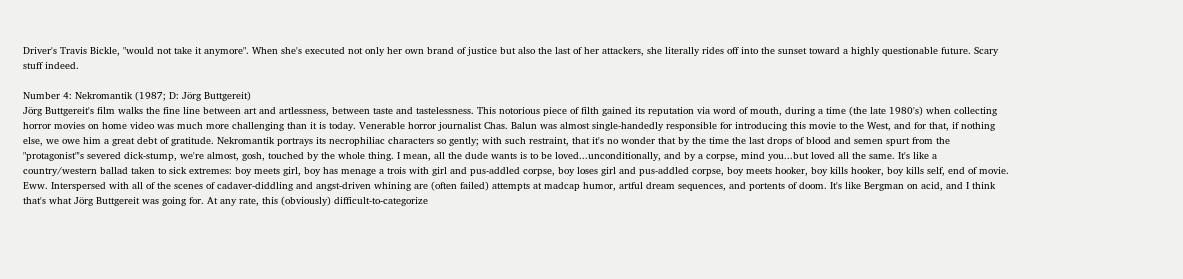Driver's Travis Bickle, "would not take it anymore". When she's executed not only her own brand of justice but also the last of her attackers, she literally rides off into the sunset toward a highly questionable future. Scary stuff indeed.

Number 4: Nekromantik (1987; D: Jörg Buttgereit)
Jörg Buttgereit's film walks the fine line between art and artlessness, between taste and tastelessness. This notorious piece of filth gained its reputation via word of mouth, during a time (the late 1980's) when collecting horror movies on home video was much more challenging than it is today. Venerable horror journalist Chas. Balun was almost single-handedly responsible for introducing this movie to the West, and for that, if nothing else, we owe him a great debt of gratitude. Nekromantik portrays its necrophiliac characters so gently; with such restraint, that it's no wonder that by the time the last drops of blood and semen spurt from the "protagonist"'s severed dick-stump, we're almost, gosh, touched by the whole thing. I mean, all the dude wants is to be loved...unconditionally, and by a corpse, mind you...but loved all the same. It's like a country/western ballad taken to sick extremes: boy meets girl, boy has menage a trois with girl and pus-addled corpse, boy loses girl and pus-addled corpse, boy meets hooker, boy kills hooker, boy kills self, end of movie. Eww. Interspersed with all of the scenes of cadaver-diddling and angst-driven whining are (often failed) attempts at madcap humor, artful dream sequences, and portents of doom. It's like Bergman on acid, and I think that's what Jörg Buttgereit was going for. At any rate, this (obviously) difficult-to-categorize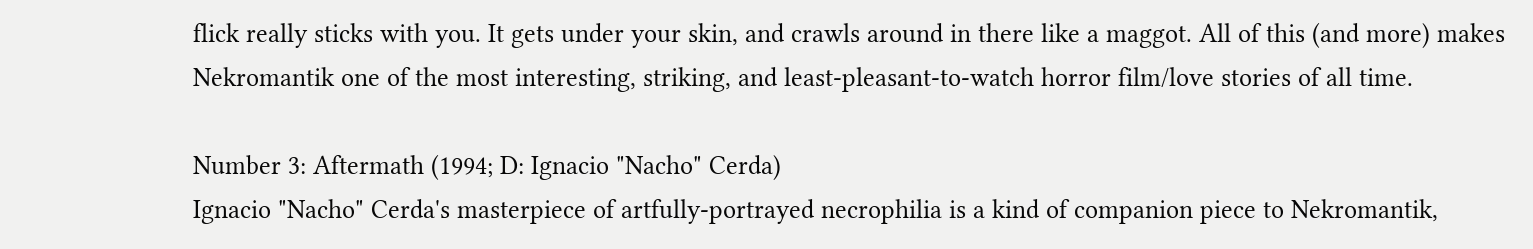flick really sticks with you. It gets under your skin, and crawls around in there like a maggot. All of this (and more) makes Nekromantik one of the most interesting, striking, and least-pleasant-to-watch horror film/love stories of all time.

Number 3: Aftermath (1994; D: Ignacio "Nacho" Cerda)
Ignacio "Nacho" Cerda's masterpiece of artfully-portrayed necrophilia is a kind of companion piece to Nekromantik,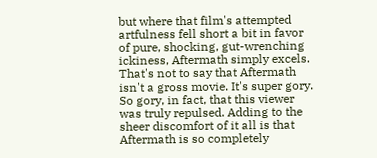but where that film's attempted artfulness fell short a bit in favor of pure, shocking, gut-wrenching ickiness, Aftermath simply excels. That's not to say that Aftermath isn't a gross movie. It's super gory. So gory, in fact, that this viewer was truly repulsed. Adding to the sheer discomfort of it all is that Aftermath is so completely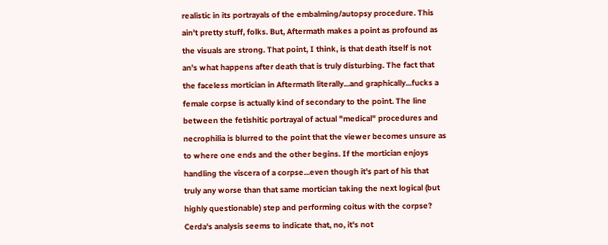realistic in its portrayals of the embalming/autopsy procedure. This ain't pretty stuff, folks. But, Aftermath makes a point as profound as the visuals are strong. That point, I think, is that death itself is not an's what happens after death that is truly disturbing. The fact that the faceless mortician in Aftermath literally...and graphically...fucks a female corpse is actually kind of secondary to the point. The line between the fetishitic portrayal of actual "medical" procedures and necrophilia is blurred to the point that the viewer becomes unsure as to where one ends and the other begins. If the mortician enjoys handling the viscera of a corpse...even though it's part of his that truly any worse than that same mortician taking the next logical (but highly questionable) step and performing coitus with the corpse? Cerda's analysis seems to indicate that, no, it's not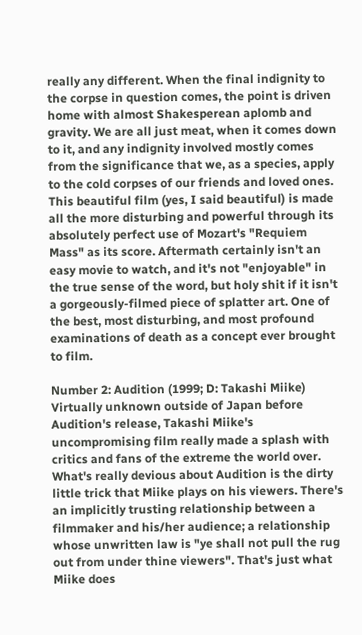really any different. When the final indignity to the corpse in question comes, the point is driven home with almost Shakesperean aplomb and gravity. We are all just meat, when it comes down to it, and any indignity involved mostly comes from the significance that we, as a species, apply to the cold corpses of our friends and loved ones. This beautiful film (yes, I said beautiful) is made all the more disturbing and powerful through its absolutely perfect use of Mozart's "Requiem Mass" as its score. Aftermath certainly isn't an easy movie to watch, and it's not "enjoyable" in the true sense of the word, but holy shit if it isn't a gorgeously-filmed piece of splatter art. One of the best, most disturbing, and most profound examinations of death as a concept ever brought to film.

Number 2: Audition (1999; D: Takashi Miike)
Virtually unknown outside of Japan before Audition's release, Takashi Miike's uncompromising film really made a splash with critics and fans of the extreme the world over. What's really devious about Audition is the dirty little trick that Miike plays on his viewers. There's an implicitly trusting relationship between a filmmaker and his/her audience; a relationship whose unwritten law is "ye shall not pull the rug out from under thine viewers". That's just what Miike does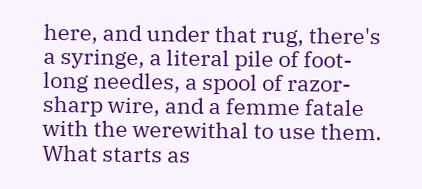here, and under that rug, there's a syringe, a literal pile of foot-long needles, a spool of razor-sharp wire, and a femme fatale with the werewithal to use them. What starts as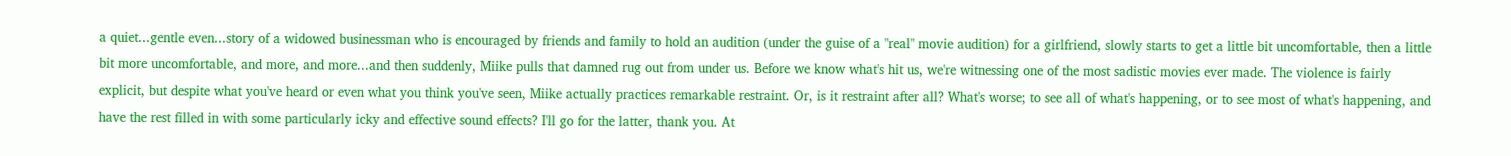a quiet...gentle even...story of a widowed businessman who is encouraged by friends and family to hold an audition (under the guise of a "real" movie audition) for a girlfriend, slowly starts to get a little bit uncomfortable, then a little bit more uncomfortable, and more, and more...and then suddenly, Miike pulls that damned rug out from under us. Before we know what's hit us, we're witnessing one of the most sadistic movies ever made. The violence is fairly explicit, but despite what you've heard or even what you think you've seen, Miike actually practices remarkable restraint. Or, is it restraint after all? What's worse; to see all of what's happening, or to see most of what's happening, and have the rest filled in with some particularly icky and effective sound effects? I'll go for the latter, thank you. At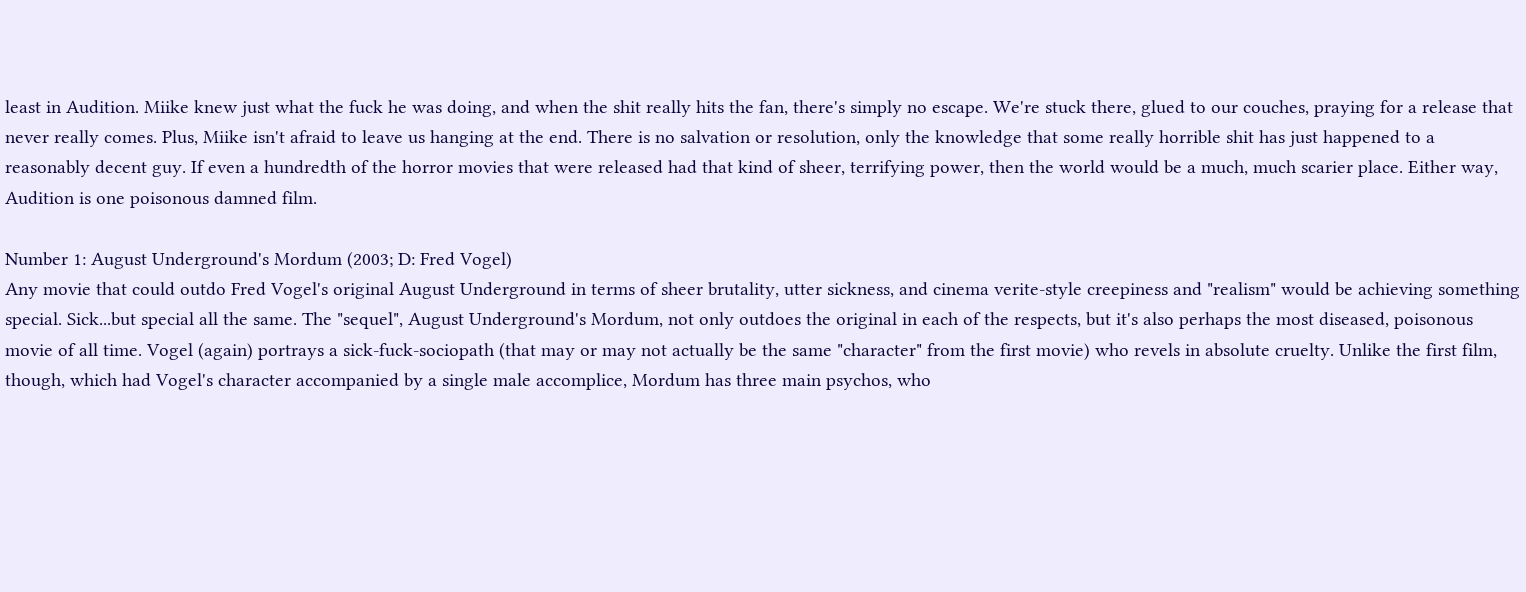least in Audition. Miike knew just what the fuck he was doing, and when the shit really hits the fan, there's simply no escape. We're stuck there, glued to our couches, praying for a release that never really comes. Plus, Miike isn't afraid to leave us hanging at the end. There is no salvation or resolution, only the knowledge that some really horrible shit has just happened to a reasonably decent guy. If even a hundredth of the horror movies that were released had that kind of sheer, terrifying power, then the world would be a much, much scarier place. Either way, Audition is one poisonous damned film.

Number 1: August Underground's Mordum (2003; D: Fred Vogel)
Any movie that could outdo Fred Vogel's original August Underground in terms of sheer brutality, utter sickness, and cinema verite-style creepiness and "realism" would be achieving something special. Sick...but special all the same. The "sequel", August Underground's Mordum, not only outdoes the original in each of the respects, but it's also perhaps the most diseased, poisonous movie of all time. Vogel (again) portrays a sick-fuck-sociopath (that may or may not actually be the same "character" from the first movie) who revels in absolute cruelty. Unlike the first film, though, which had Vogel's character accompanied by a single male accomplice, Mordum has three main psychos, who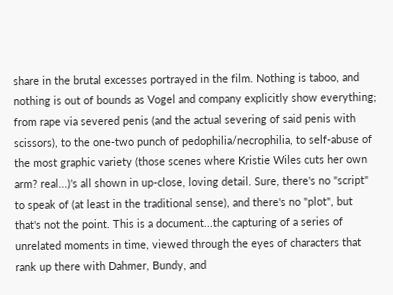share in the brutal excesses portrayed in the film. Nothing is taboo, and nothing is out of bounds as Vogel and company explicitly show everything; from rape via severed penis (and the actual severing of said penis with scissors), to the one-two punch of pedophilia/necrophilia, to self-abuse of the most graphic variety (those scenes where Kristie Wiles cuts her own arm? real...)'s all shown in up-close, loving detail. Sure, there's no "script" to speak of (at least in the traditional sense), and there's no "plot", but that's not the point. This is a document...the capturing of a series of unrelated moments in time, viewed through the eyes of characters that rank up there with Dahmer, Bundy, and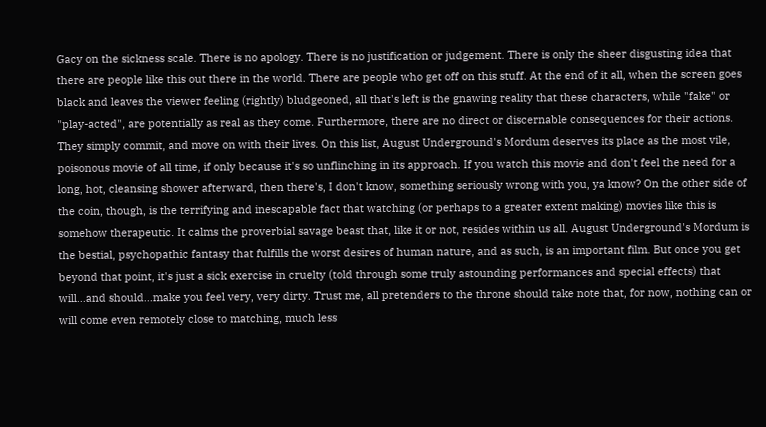Gacy on the sickness scale. There is no apology. There is no justification or judgement. There is only the sheer disgusting idea that there are people like this out there in the world. There are people who get off on this stuff. At the end of it all, when the screen goes black and leaves the viewer feeling (rightly) bludgeoned, all that's left is the gnawing reality that these characters, while "fake" or "play-acted", are potentially as real as they come. Furthermore, there are no direct or discernable consequences for their actions. They simply commit, and move on with their lives. On this list, August Underground's Mordum deserves its place as the most vile, poisonous movie of all time, if only because it's so unflinching in its approach. If you watch this movie and don't feel the need for a long, hot, cleansing shower afterward, then there's, I don't know, something seriously wrong with you, ya know? On the other side of the coin, though, is the terrifying and inescapable fact that watching (or perhaps to a greater extent making) movies like this is somehow therapeutic. It calms the proverbial savage beast that, like it or not, resides within us all. August Underground's Mordum is the bestial, psychopathic fantasy that fulfills the worst desires of human nature, and as such, is an important film. But once you get beyond that point, it's just a sick exercise in cruelty (told through some truly astounding performances and special effects) that will...and should...make you feel very, very dirty. Trust me, all pretenders to the throne should take note that, for now, nothing can or will come even remotely close to matching, much less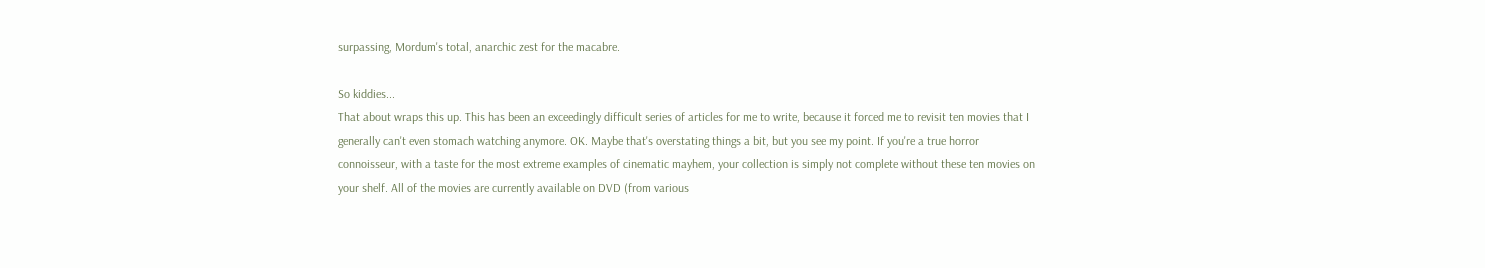surpassing, Mordum's total, anarchic zest for the macabre.

So kiddies...
That about wraps this up. This has been an exceedingly difficult series of articles for me to write, because it forced me to revisit ten movies that I generally can't even stomach watching anymore. OK. Maybe that's overstating things a bit, but you see my point. If you're a true horror connoisseur, with a taste for the most extreme examples of cinematic mayhem, your collection is simply not complete without these ten movies on your shelf. All of the movies are currently available on DVD (from various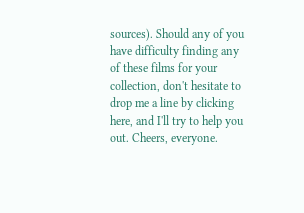sources). Should any of you have difficulty finding any of these films for your collection, don't hesitate to drop me a line by clicking here, and I'll try to help you out. Cheers, everyone.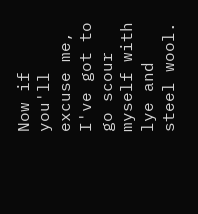Now if you'll excuse me, I've got to go scour myself with lye and steel wool.